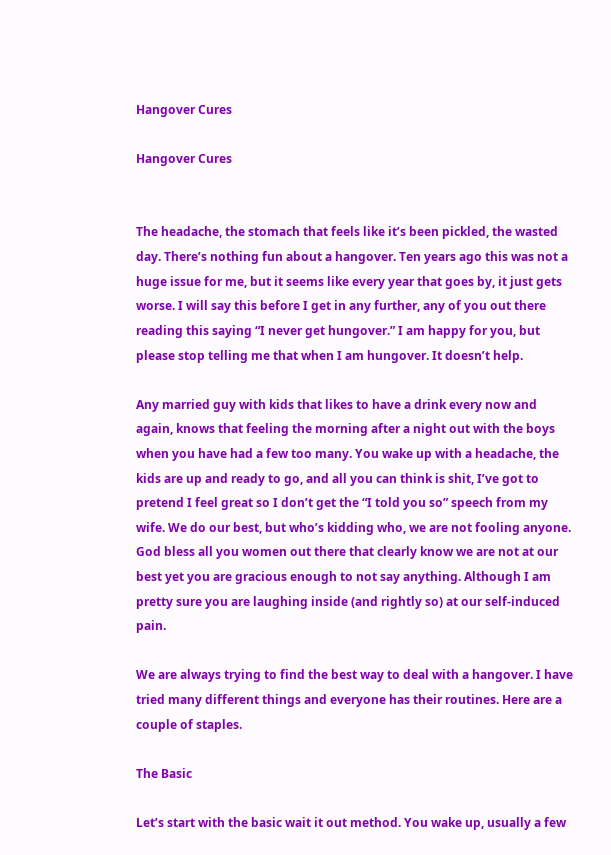Hangover Cures

Hangover Cures


The headache, the stomach that feels like it’s been pickled, the wasted day. There’s nothing fun about a hangover. Ten years ago this was not a huge issue for me, but it seems like every year that goes by, it just gets worse. I will say this before I get in any further, any of you out there reading this saying “I never get hungover.” I am happy for you, but please stop telling me that when I am hungover. It doesn’t help.

Any married guy with kids that likes to have a drink every now and again, knows that feeling the morning after a night out with the boys when you have had a few too many. You wake up with a headache, the kids are up and ready to go, and all you can think is shit, I’ve got to pretend I feel great so I don’t get the “I told you so” speech from my wife. We do our best, but who’s kidding who, we are not fooling anyone. God bless all you women out there that clearly know we are not at our best yet you are gracious enough to not say anything. Although I am pretty sure you are laughing inside (and rightly so) at our self-induced pain.

We are always trying to find the best way to deal with a hangover. I have tried many different things and everyone has their routines. Here are a couple of staples.

The Basic

Let’s start with the basic wait it out method. You wake up, usually a few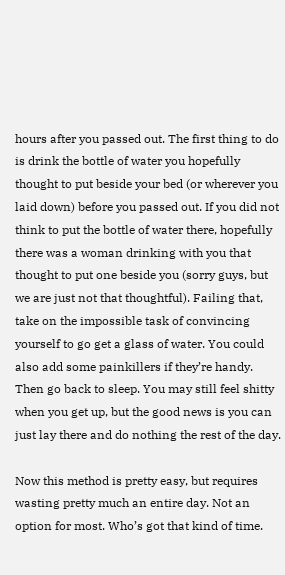hours after you passed out. The first thing to do is drink the bottle of water you hopefully thought to put beside your bed (or wherever you laid down) before you passed out. If you did not think to put the bottle of water there, hopefully there was a woman drinking with you that thought to put one beside you (sorry guys, but we are just not that thoughtful). Failing that, take on the impossible task of convincing yourself to go get a glass of water. You could also add some painkillers if they’re handy. Then go back to sleep. You may still feel shitty when you get up, but the good news is you can just lay there and do nothing the rest of the day.

Now this method is pretty easy, but requires wasting pretty much an entire day. Not an option for most. Who’s got that kind of time.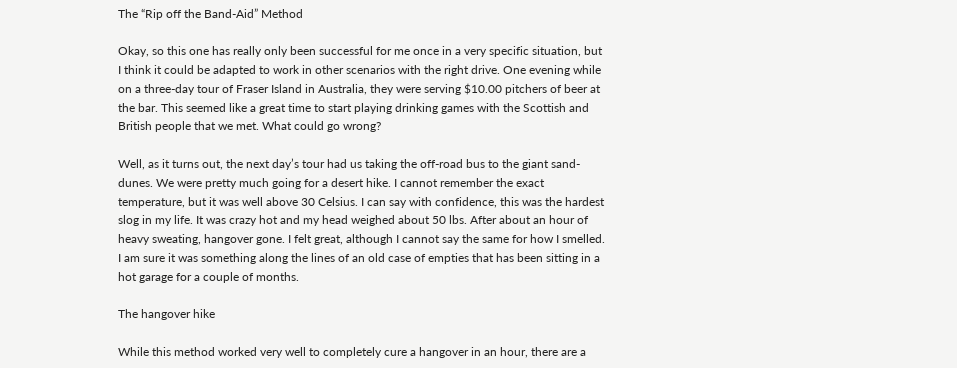The “Rip off the Band-Aid” Method

Okay, so this one has really only been successful for me once in a very specific situation, but I think it could be adapted to work in other scenarios with the right drive. One evening while on a three-day tour of Fraser Island in Australia, they were serving $10.00 pitchers of beer at the bar. This seemed like a great time to start playing drinking games with the Scottish and British people that we met. What could go wrong?

Well, as it turns out, the next day’s tour had us taking the off-road bus to the giant sand-dunes. We were pretty much going for a desert hike. I cannot remember the exact temperature, but it was well above 30 Celsius. I can say with confidence, this was the hardest slog in my life. It was crazy hot and my head weighed about 50 lbs. After about an hour of heavy sweating, hangover gone. I felt great, although I cannot say the same for how I smelled. I am sure it was something along the lines of an old case of empties that has been sitting in a hot garage for a couple of months.

The hangover hike

While this method worked very well to completely cure a hangover in an hour, there are a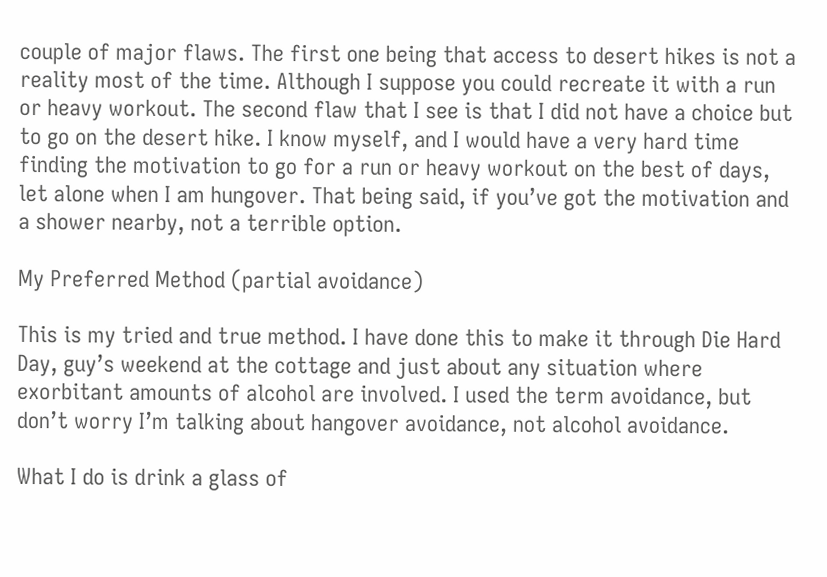couple of major flaws. The first one being that access to desert hikes is not a reality most of the time. Although I suppose you could recreate it with a run or heavy workout. The second flaw that I see is that I did not have a choice but to go on the desert hike. I know myself, and I would have a very hard time finding the motivation to go for a run or heavy workout on the best of days, let alone when I am hungover. That being said, if you’ve got the motivation and a shower nearby, not a terrible option.

My Preferred Method (partial avoidance)

This is my tried and true method. I have done this to make it through Die Hard Day, guy’s weekend at the cottage and just about any situation where exorbitant amounts of alcohol are involved. I used the term avoidance, but don’t worry I’m talking about hangover avoidance, not alcohol avoidance.

What I do is drink a glass of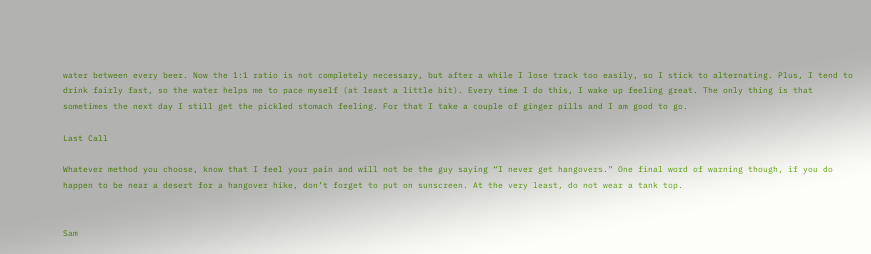water between every beer. Now the 1:1 ratio is not completely necessary, but after a while I lose track too easily, so I stick to alternating. Plus, I tend to drink fairly fast, so the water helps me to pace myself (at least a little bit). Every time I do this, I wake up feeling great. The only thing is that sometimes the next day I still get the pickled stomach feeling. For that I take a couple of ginger pills and I am good to go.

Last Call

Whatever method you choose, know that I feel your pain and will not be the guy saying “I never get hangovers.” One final word of warning though, if you do happen to be near a desert for a hangover hike, don’t forget to put on sunscreen. At the very least, do not wear a tank top.


Sam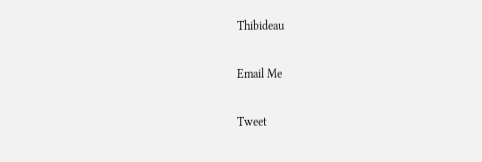Thibideau

Email Me

Tweet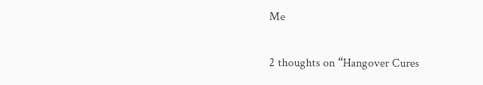Me

2 thoughts on “Hangover Cures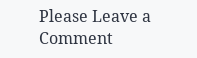Please Leave a Comment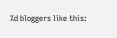%d bloggers like this: